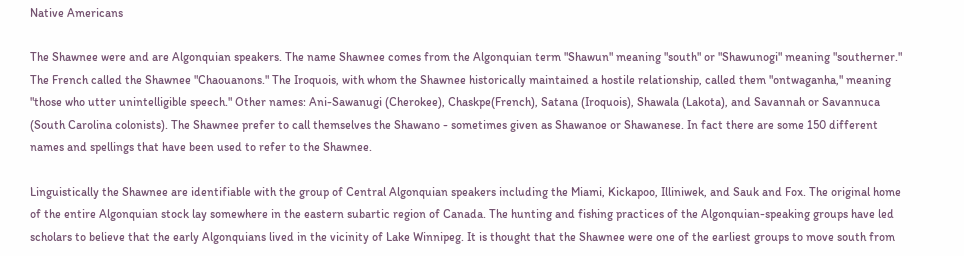Native Americans

The Shawnee were and are Algonquian speakers. The name Shawnee comes from the Algonquian term "Shawun" meaning "south" or "Shawunogi" meaning "southerner." The French called the Shawnee "Chaouanons." The Iroquois, with whom the Shawnee historically maintained a hostile relationship, called them "ontwaganha," meaning "those who utter unintelligible speech." Other names: Ani-Sawanugi (Cherokee), Chaskpe(French), Satana (Iroquois), Shawala (Lakota), and Savannah or Savannuca (South Carolina colonists). The Shawnee prefer to call themselves the Shawano - sometimes given as Shawanoe or Shawanese. In fact there are some 150 different names and spellings that have been used to refer to the Shawnee.

Linguistically the Shawnee are identifiable with the group of Central Algonquian speakers including the Miami, Kickapoo, Illiniwek, and Sauk and Fox. The original home of the entire Algonquian stock lay somewhere in the eastern subartic region of Canada. The hunting and fishing practices of the Algonquian-speaking groups have led scholars to believe that the early Algonquians lived in the vicinity of Lake Winnipeg. It is thought that the Shawnee were one of the earliest groups to move south from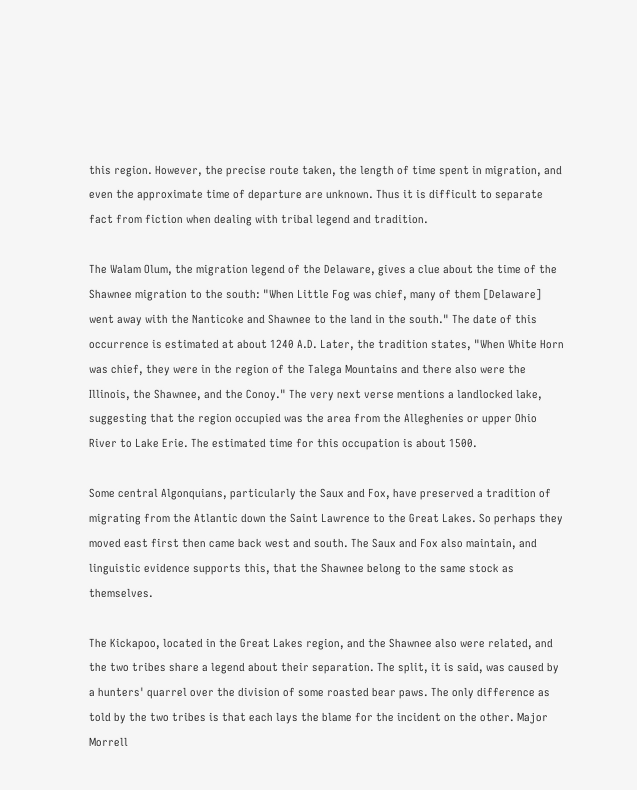this region. However, the precise route taken, the length of time spent in migration, and even the approximate time of departure are unknown. Thus it is difficult to separate fact from fiction when dealing with tribal legend and tradition.

The Walam Olum, the migration legend of the Delaware, gives a clue about the time of the Shawnee migration to the south: "When Little Fog was chief, many of them [Delaware] went away with the Nanticoke and Shawnee to the land in the south." The date of this occurrence is estimated at about 1240 A.D. Later, the tradition states, "When White Horn was chief, they were in the region of the Talega Mountains and there also were the Illinois, the Shawnee, and the Conoy." The very next verse mentions a landlocked lake, suggesting that the region occupied was the area from the Alleghenies or upper Ohio River to Lake Erie. The estimated time for this occupation is about 1500.

Some central Algonquians, particularly the Saux and Fox, have preserved a tradition of migrating from the Atlantic down the Saint Lawrence to the Great Lakes. So perhaps they moved east first then came back west and south. The Saux and Fox also maintain, and linguistic evidence supports this, that the Shawnee belong to the same stock as themselves.

The Kickapoo, located in the Great Lakes region, and the Shawnee also were related, and the two tribes share a legend about their separation. The split, it is said, was caused by a hunters' quarrel over the division of some roasted bear paws. The only difference as told by the two tribes is that each lays the blame for the incident on the other. Major Morrell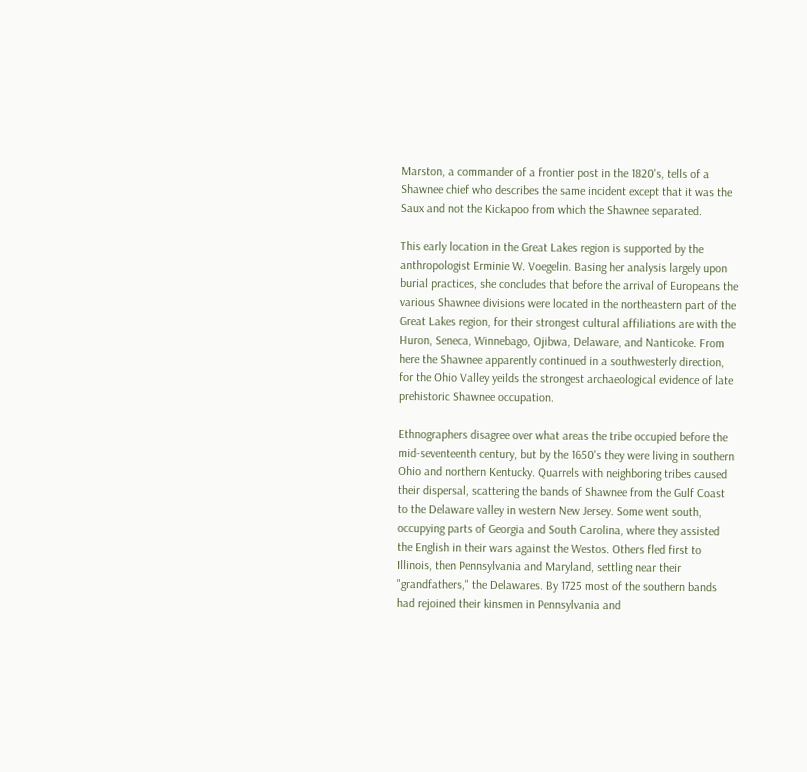Marston, a commander of a frontier post in the 1820's, tells of a Shawnee chief who describes the same incident except that it was the Saux and not the Kickapoo from which the Shawnee separated.

This early location in the Great Lakes region is supported by the anthropologist Erminie W. Voegelin. Basing her analysis largely upon burial practices, she concludes that before the arrival of Europeans the various Shawnee divisions were located in the northeastern part of the Great Lakes region, for their strongest cultural affiliations are with the Huron, Seneca, Winnebago, Ojibwa, Delaware, and Nanticoke. From here the Shawnee apparently continued in a southwesterly direction, for the Ohio Valley yeilds the strongest archaeological evidence of late prehistoric Shawnee occupation.

Ethnographers disagree over what areas the tribe occupied before the mid-seventeenth century, but by the 1650's they were living in southern Ohio and northern Kentucky. Quarrels with neighboring tribes caused their dispersal, scattering the bands of Shawnee from the Gulf Coast to the Delaware valley in western New Jersey. Some went south, occupying parts of Georgia and South Carolina, where they assisted the English in their wars against the Westos. Others fled first to Illinois, then Pennsylvania and Maryland, settling near their "grandfathers," the Delawares. By 1725 most of the southern bands had rejoined their kinsmen in Pennsylvania and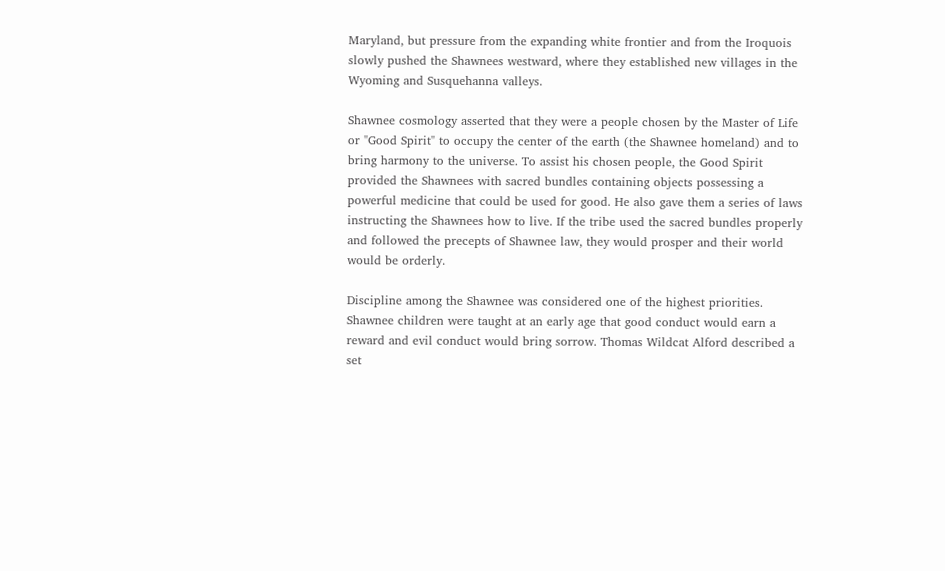Maryland, but pressure from the expanding white frontier and from the Iroquois slowly pushed the Shawnees westward, where they established new villages in the Wyoming and Susquehanna valleys.

Shawnee cosmology asserted that they were a people chosen by the Master of Life or "Good Spirit" to occupy the center of the earth (the Shawnee homeland) and to bring harmony to the universe. To assist his chosen people, the Good Spirit provided the Shawnees with sacred bundles containing objects possessing a powerful medicine that could be used for good. He also gave them a series of laws instructing the Shawnees how to live. If the tribe used the sacred bundles properly and followed the precepts of Shawnee law, they would prosper and their world would be orderly.

Discipline among the Shawnee was considered one of the highest priorities. Shawnee children were taught at an early age that good conduct would earn a reward and evil conduct would bring sorrow. Thomas Wildcat Alford described a set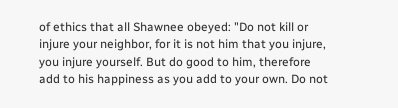of ethics that all Shawnee obeyed: "Do not kill or injure your neighbor, for it is not him that you injure, you injure yourself. But do good to him, therefore add to his happiness as you add to your own. Do not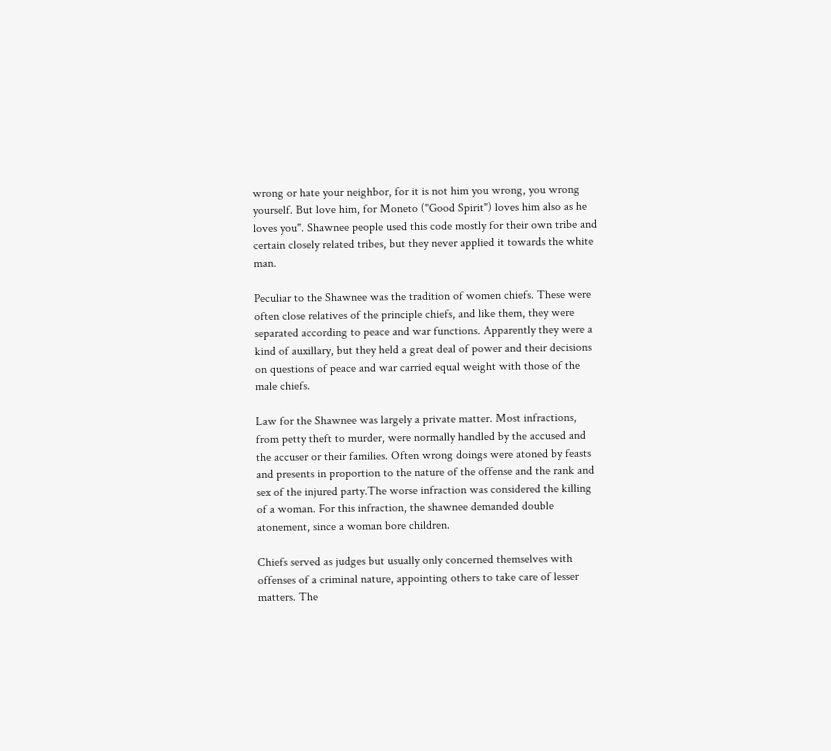wrong or hate your neighbor, for it is not him you wrong, you wrong yourself. But love him, for Moneto ("Good Spirit") loves him also as he loves you". Shawnee people used this code mostly for their own tribe and certain closely related tribes, but they never applied it towards the white man.

Peculiar to the Shawnee was the tradition of women chiefs. These were often close relatives of the principle chiefs, and like them, they were separated according to peace and war functions. Apparently they were a kind of auxillary, but they held a great deal of power and their decisions on questions of peace and war carried equal weight with those of the male chiefs.

Law for the Shawnee was largely a private matter. Most infractions, from petty theft to murder, were normally handled by the accused and the accuser or their families. Often wrong doings were atoned by feasts and presents in proportion to the nature of the offense and the rank and sex of the injured party.The worse infraction was considered the killing of a woman. For this infraction, the shawnee demanded double atonement, since a woman bore children.

Chiefs served as judges but usually only concerned themselves with offenses of a criminal nature, appointing others to take care of lesser matters. The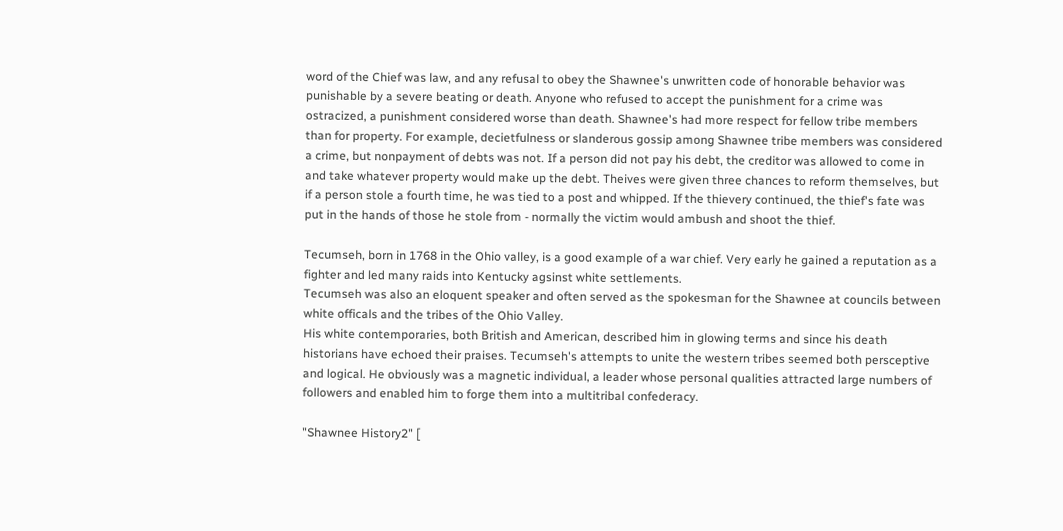word of the Chief was law, and any refusal to obey the Shawnee's unwritten code of honorable behavior was punishable by a severe beating or death. Anyone who refused to accept the punishment for a crime was ostracized, a punishment considered worse than death. Shawnee's had more respect for fellow tribe members than for property. For example, decietfulness or slanderous gossip among Shawnee tribe members was considered a crime, but nonpayment of debts was not. If a person did not pay his debt, the creditor was allowed to come in and take whatever property would make up the debt. Theives were given three chances to reform themselves, but if a person stole a fourth time, he was tied to a post and whipped. If the thievery continued, the thief's fate was put in the hands of those he stole from - normally the victim would ambush and shoot the thief.

Tecumseh, born in 1768 in the Ohio valley, is a good example of a war chief. Very early he gained a reputation as a fighter and led many raids into Kentucky agsinst white settlements.
Tecumseh was also an eloquent speaker and often served as the spokesman for the Shawnee at councils between white officals and the tribes of the Ohio Valley.
His white contemporaries, both British and American, described him in glowing terms and since his death historians have echoed their praises. Tecumseh's attempts to unite the western tribes seemed both persceptive and logical. He obviously was a magnetic individual, a leader whose personal qualities attracted large numbers of followers and enabled him to forge them into a multitribal confederacy.

"Shawnee History2" [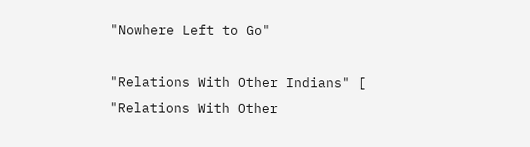"Nowhere Left to Go"

"Relations With Other Indians" [ "Relations With Other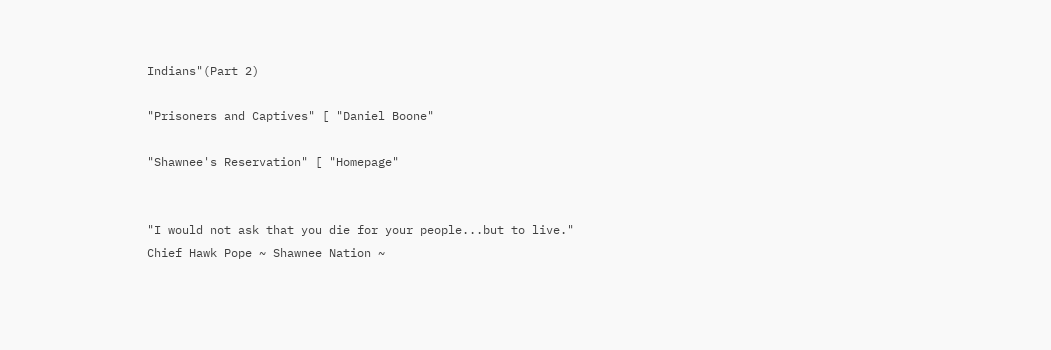Indians"(Part 2)

"Prisoners and Captives" [ "Daniel Boone"

"Shawnee's Reservation" [ "Homepage"


"I would not ask that you die for your people...but to live."
Chief Hawk Pope ~ Shawnee Nation ~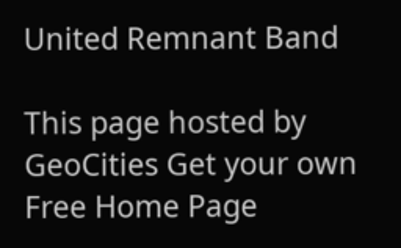United Remnant Band

This page hosted by GeoCities Get your own Free Home Page